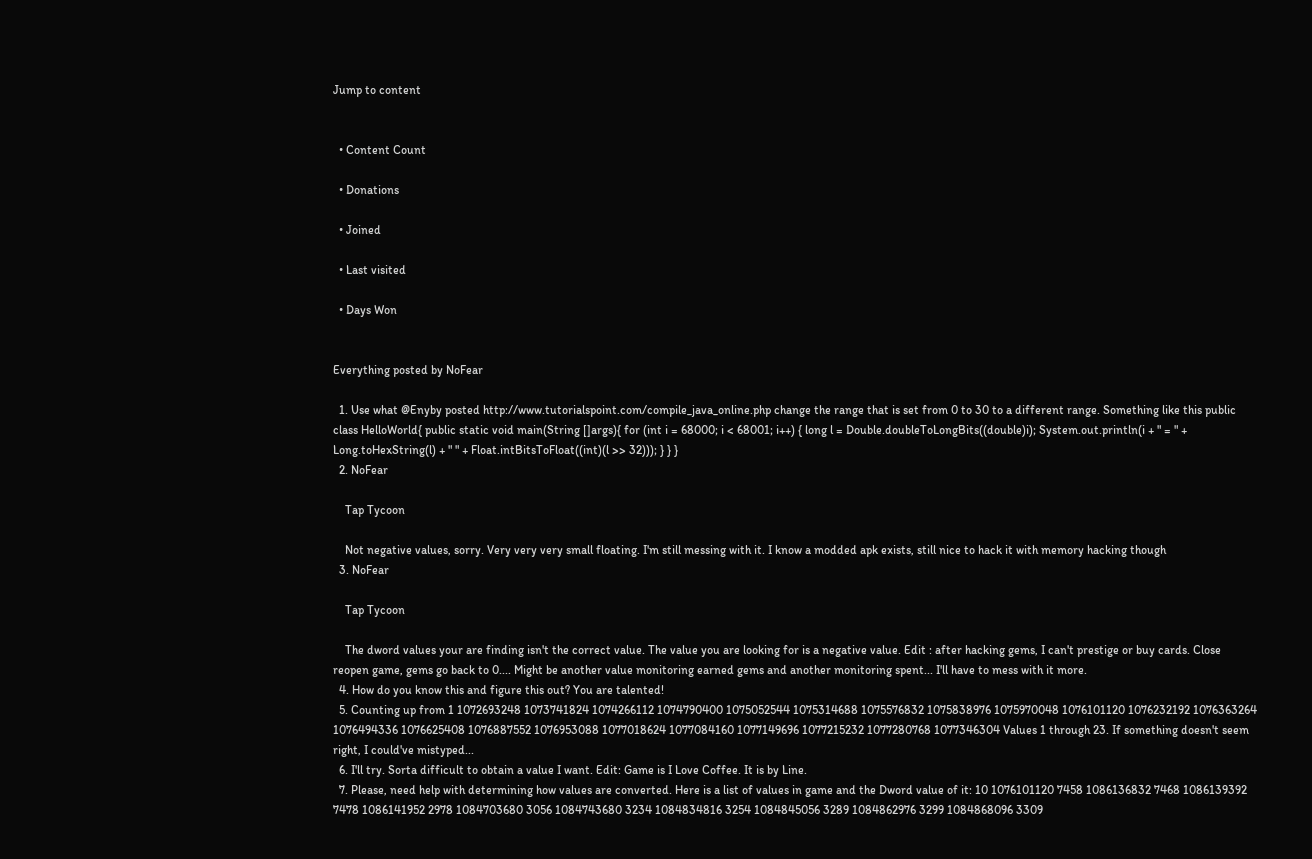Jump to content


  • Content Count

  • Donations

  • Joined

  • Last visited

  • Days Won


Everything posted by NoFear

  1. Use what @Enyby posted http://www.tutorialspoint.com/compile_java_online.php change the range that is set from 0 to 30 to a different range. Something like this public class HelloWorld{ public static void main(String []args){ for (int i = 68000; i < 68001; i++) { long l = Double.doubleToLongBits((double)i); System.out.println(i + " = " + Long.toHexString(l) + " " + Float.intBitsToFloat((int)(l >> 32))); } } }
  2. NoFear

    Tap Tycoon

    Not negative values, sorry. Very very very small floating. I'm still messing with it. I know a modded apk exists, still nice to hack it with memory hacking though
  3. NoFear

    Tap Tycoon

    The dword values your are finding isn't the correct value. The value you are looking for is a negative value. Edit : after hacking gems, I can't prestige or buy cards. Close reopen game, gems go back to 0.... Might be another value monitoring earned gems and another monitoring spent... I'll have to mess with it more.
  4. How do you know this and figure this out? You are talented!
  5. Counting up from 1 1072693248 1073741824 1074266112 1074790400 1075052544 1075314688 1075576832 1075838976 1075970048 1076101120 1076232192 1076363264 1076494336 1076625408 1076887552 1076953088 1077018624 1077084160 1077149696 1077215232 1077280768 1077346304 Values 1 through 23. If something doesn't seem right, I could've mistyped...
  6. I'll try. Sorta difficult to obtain a value I want. Edit: Game is I Love Coffee. It is by Line.
  7. Please, need help with determining how values are converted. Here is a list of values in game and the Dword value of it: 10 1076101120 7458 1086136832 7468 1086139392 7478 1086141952 2978 1084703680 3056 1084743680 3234 1084834816 3254 1084845056 3289 1084862976 3299 1084868096 3309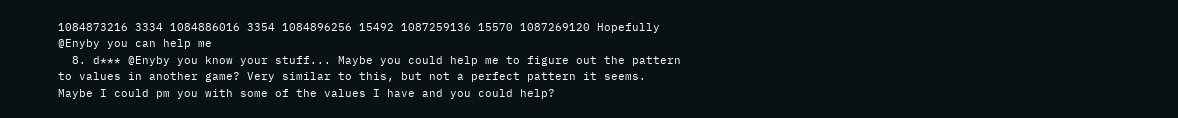1084873216 3334 1084886016 3354 1084896256 15492 1087259136 15570 1087269120 Hopefully @Enyby you can help me
  8. d*** @Enyby you know your stuff... Maybe you could help me to figure out the pattern to values in another game? Very similar to this, but not a perfect pattern it seems. Maybe I could pm you with some of the values I have and you could help?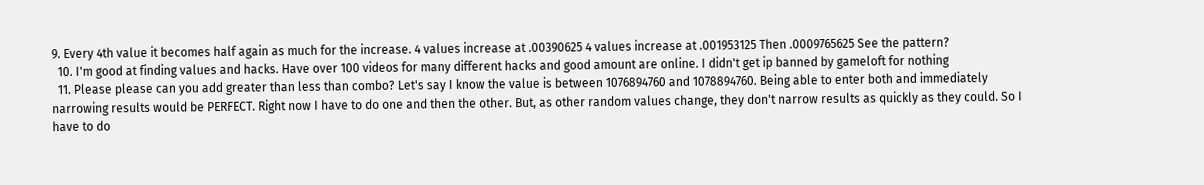9. Every 4th value it becomes half again as much for the increase. 4 values increase at .00390625 4 values increase at .001953125 Then .0009765625 See the pattern?
  10. I'm good at finding values and hacks. Have over 100 videos for many different hacks and good amount are online. I didn't get ip banned by gameloft for nothing
  11. Please please can you add greater than less than combo? Let's say I know the value is between 1076894760 and 1078894760. Being able to enter both and immediately narrowing results would be PERFECT. Right now I have to do one and then the other. But, as other random values change, they don't narrow results as quickly as they could. So I have to do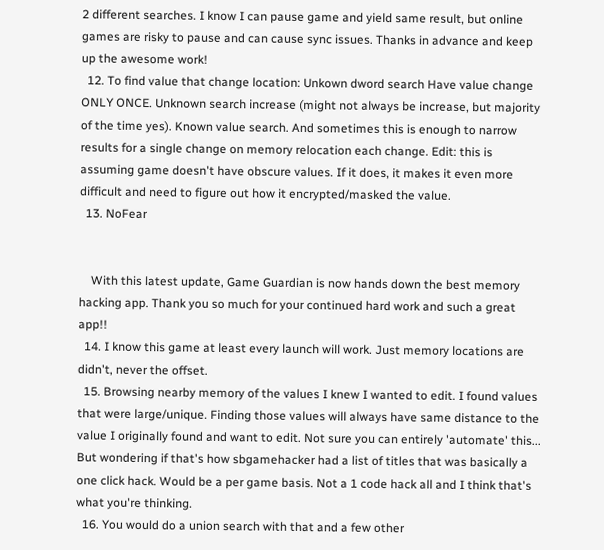2 different searches. I know I can pause game and yield same result, but online games are risky to pause and can cause sync issues. Thanks in advance and keep up the awesome work!
  12. To find value that change location: Unkown dword search Have value change ONLY ONCE. Unknown search increase (might not always be increase, but majority of the time yes). Known value search. And sometimes this is enough to narrow results for a single change on memory relocation each change. Edit: this is assuming game doesn't have obscure values. If it does, it makes it even more difficult and need to figure out how it encrypted/masked the value.
  13. NoFear


    With this latest update, Game Guardian is now hands down the best memory hacking app. Thank you so much for your continued hard work and such a great app!!
  14. I know this game at least every launch will work. Just memory locations are didn't, never the offset.
  15. Browsing nearby memory of the values I knew I wanted to edit. I found values that were large/unique. Finding those values will always have same distance to the value I originally found and want to edit. Not sure you can entirely 'automate' this... But wondering if that's how sbgamehacker had a list of titles that was basically a one click hack. Would be a per game basis. Not a 1 code hack all and I think that's what you're thinking.
  16. You would do a union search with that and a few other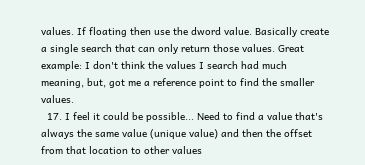values. If floating then use the dword value. Basically create a single search that can only return those values. Great example: I don't think the values I search had much meaning, but, got me a reference point to find the smaller values.
  17. I feel it could be possible... Need to find a value that's always the same value (unique value) and then the offset from that location to other values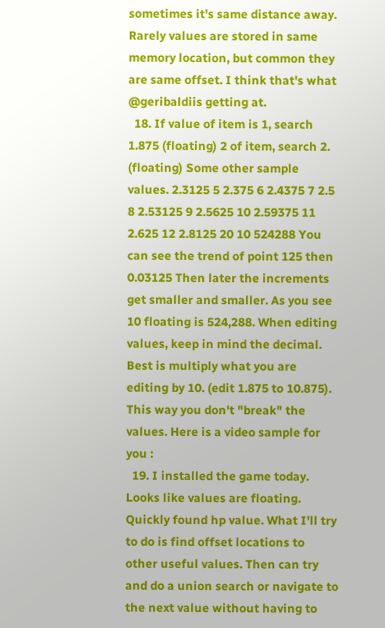sometimes it's same distance away. Rarely values are stored in same memory location, but common they are same offset. I think that's what @geribaldiis getting at.
  18. If value of item is 1, search 1.875 (floating) 2 of item, search 2. (floating) Some other sample values. 2.3125 5 2.375 6 2.4375 7 2.5 8 2.53125 9 2.5625 10 2.59375 11 2.625 12 2.8125 20 10 524288 You can see the trend of point 125 then 0.03125 Then later the increments get smaller and smaller. As you see 10 floating is 524,288. When editing values, keep in mind the decimal. Best is multiply what you are editing by 10. (edit 1.875 to 10.875). This way you don't "break" the values. Here is a video sample for you :
  19. I installed the game today. Looks like values are floating. Quickly found hp value. What I'll try to do is find offset locations to other useful values. Then can try and do a union search or navigate to the next value without having to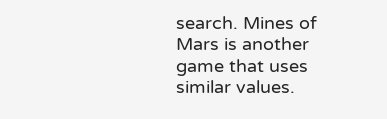search. Mines of Mars is another game that uses similar values.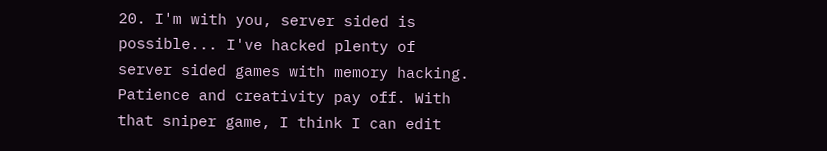20. I'm with you, server sided is possible... I've hacked plenty of server sided games with memory hacking. Patience and creativity pay off. With that sniper game, I think I can edit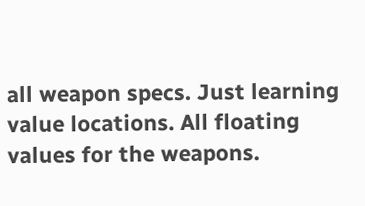all weapon specs. Just learning value locations. All floating values for the weapons.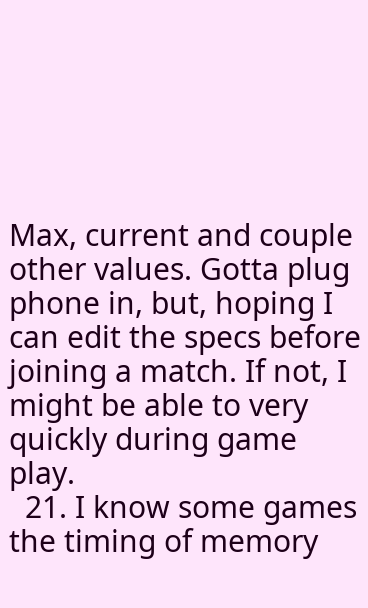Max, current and couple other values. Gotta plug phone in, but, hoping I can edit the specs before joining a match. If not, I might be able to very quickly during game play.
  21. I know some games the timing of memory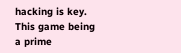hacking is key. This game being a prime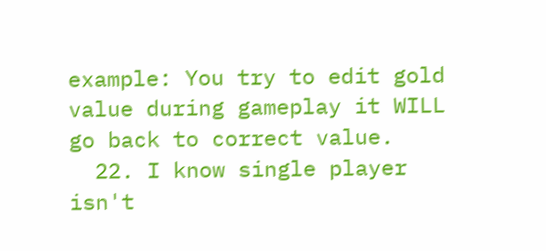example: You try to edit gold value during gameplay it WILL go back to correct value.
  22. I know single player isn't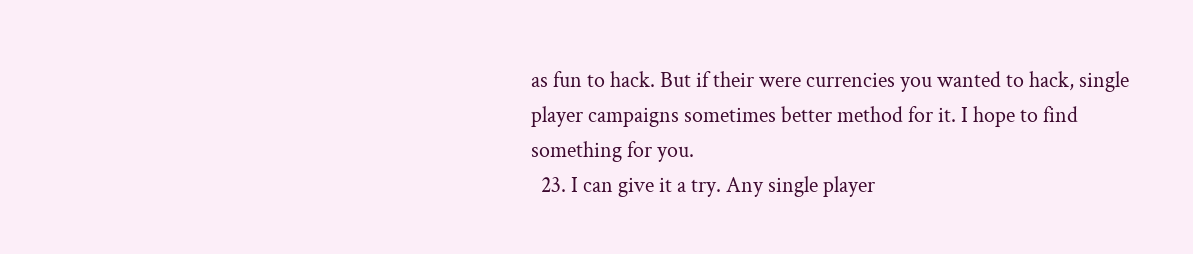as fun to hack. But if their were currencies you wanted to hack, single player campaigns sometimes better method for it. I hope to find something for you.
  23. I can give it a try. Any single player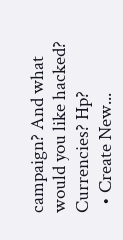campaign? And what would you like hacked? Currencies? Hp?
  • Create New...